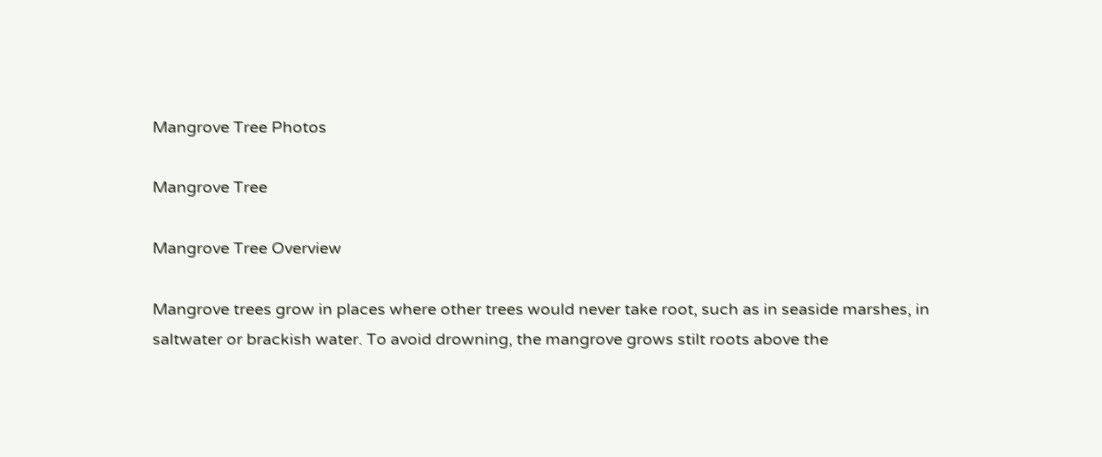Mangrove Tree Photos

Mangrove Tree

Mangrove Tree Overview

Mangrove trees grow in places where other trees would never take root, such as in seaside marshes, in saltwater or brackish water. To avoid drowning, the mangrove grows stilt roots above the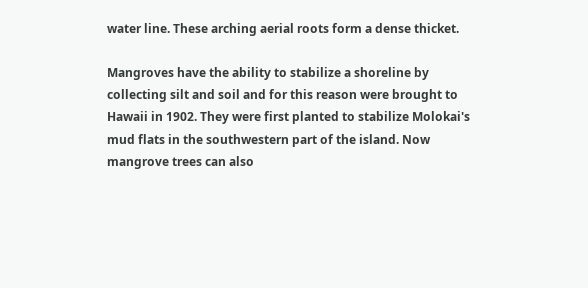water line. These arching aerial roots form a dense thicket.

Mangroves have the ability to stabilize a shoreline by collecting silt and soil and for this reason were brought to Hawaii in 1902. They were first planted to stabilize Molokai's mud flats in the southwestern part of the island. Now mangrove trees can also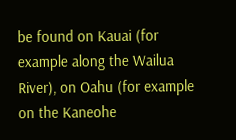be found on Kauai (for example along the Wailua River), on Oahu (for example on the Kaneohe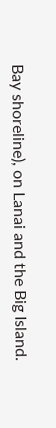Bay shoreline), on Lanai and the Big Island.